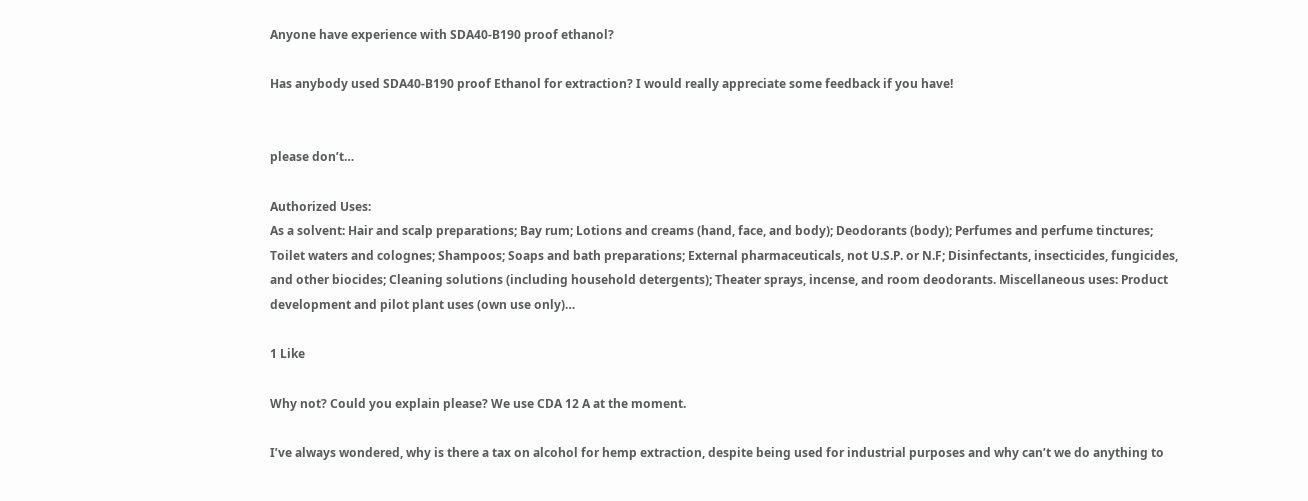Anyone have experience with SDA40-B190 proof ethanol?

Has anybody used SDA40-B190 proof Ethanol for extraction? I would really appreciate some feedback if you have!


please don’t…

Authorized Uses:
As a solvent: Hair and scalp preparations; Bay rum; Lotions and creams (hand, face, and body); Deodorants (body); Perfumes and perfume tinctures; Toilet waters and colognes; Shampoos; Soaps and bath preparations; External pharmaceuticals, not U.S.P. or N.F; Disinfectants, insecticides, fungicides, and other biocides; Cleaning solutions (including household detergents); Theater sprays, incense, and room deodorants. Miscellaneous uses: Product development and pilot plant uses (own use only)…

1 Like

Why not? Could you explain please? We use CDA 12 A at the moment.

I’ve always wondered, why is there a tax on alcohol for hemp extraction, despite being used for industrial purposes and why can’t we do anything to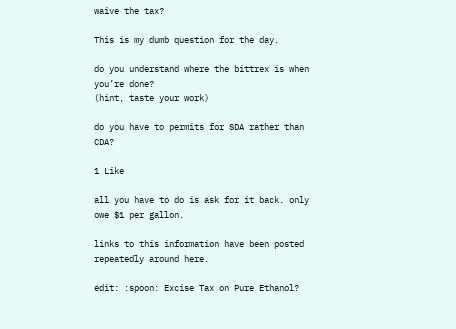waive the tax?

This is my dumb question for the day.

do you understand where the bittrex is when you’re done?
(hint, taste your work)

do you have to permits for SDA rather than CDA?

1 Like

all you have to do is ask for it back. only owe $1 per gallon.

links to this information have been posted repeatedly around here.

edit: :spoon: Excise Tax on Pure Ethanol?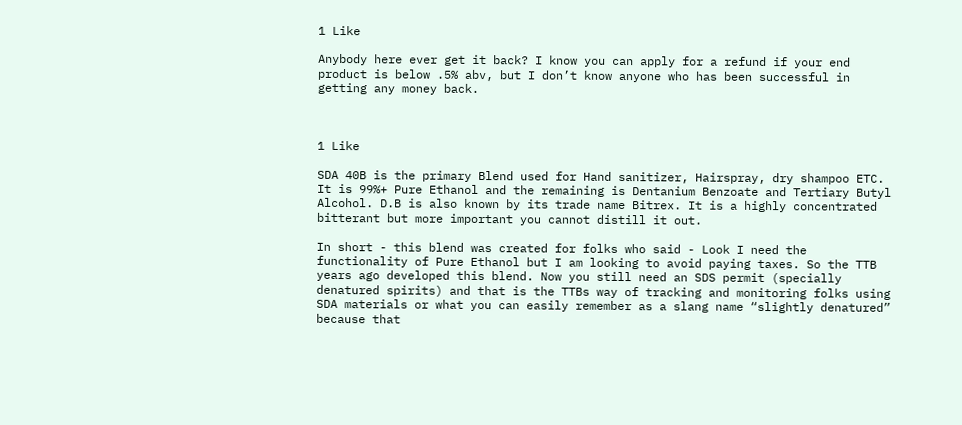1 Like

Anybody here ever get it back? I know you can apply for a refund if your end product is below .5% abv, but I don’t know anyone who has been successful in getting any money back.



1 Like

SDA 40B is the primary Blend used for Hand sanitizer, Hairspray, dry shampoo ETC. It is 99%+ Pure Ethanol and the remaining is Dentanium Benzoate and Tertiary Butyl Alcohol. D.B is also known by its trade name Bitrex. It is a highly concentrated bitterant but more important you cannot distill it out.

In short - this blend was created for folks who said - Look I need the functionality of Pure Ethanol but I am looking to avoid paying taxes. So the TTB years ago developed this blend. Now you still need an SDS permit (specially denatured spirits) and that is the TTBs way of tracking and monitoring folks using SDA materials or what you can easily remember as a slang name “slightly denatured” because that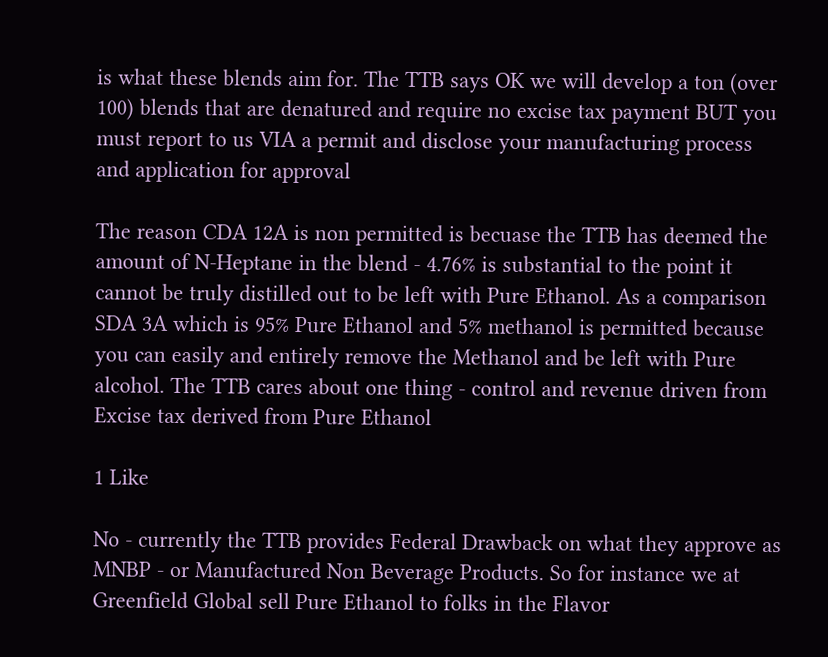is what these blends aim for. The TTB says OK we will develop a ton (over 100) blends that are denatured and require no excise tax payment BUT you must report to us VIA a permit and disclose your manufacturing process and application for approval

The reason CDA 12A is non permitted is becuase the TTB has deemed the amount of N-Heptane in the blend - 4.76% is substantial to the point it cannot be truly distilled out to be left with Pure Ethanol. As a comparison SDA 3A which is 95% Pure Ethanol and 5% methanol is permitted because you can easily and entirely remove the Methanol and be left with Pure alcohol. The TTB cares about one thing - control and revenue driven from Excise tax derived from Pure Ethanol

1 Like

No - currently the TTB provides Federal Drawback on what they approve as MNBP - or Manufactured Non Beverage Products. So for instance we at Greenfield Global sell Pure Ethanol to folks in the Flavor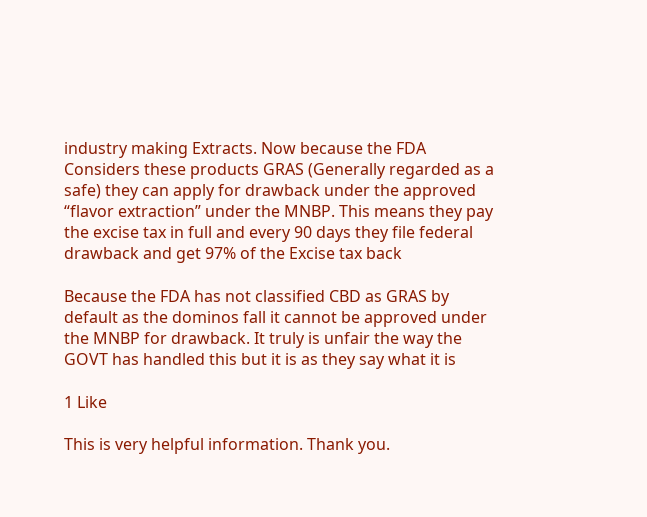industry making Extracts. Now because the FDA Considers these products GRAS (Generally regarded as a safe) they can apply for drawback under the approved “flavor extraction” under the MNBP. This means they pay the excise tax in full and every 90 days they file federal drawback and get 97% of the Excise tax back

Because the FDA has not classified CBD as GRAS by default as the dominos fall it cannot be approved under the MNBP for drawback. It truly is unfair the way the GOVT has handled this but it is as they say what it is

1 Like

This is very helpful information. Thank you.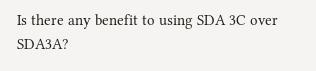Is there any benefit to using SDA 3C over SDA3A?